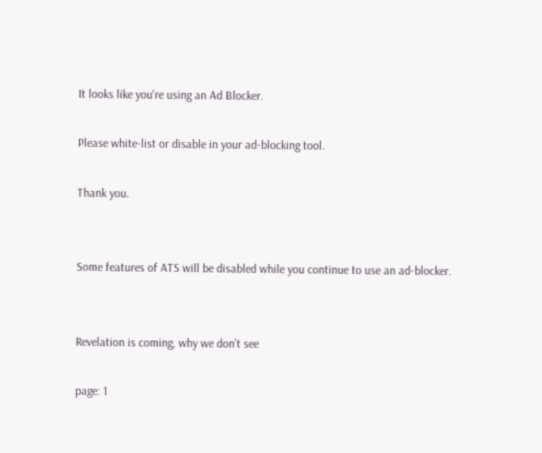It looks like you're using an Ad Blocker.

Please white-list or disable in your ad-blocking tool.

Thank you.


Some features of ATS will be disabled while you continue to use an ad-blocker.


Revelation is coming, why we don’t see

page: 1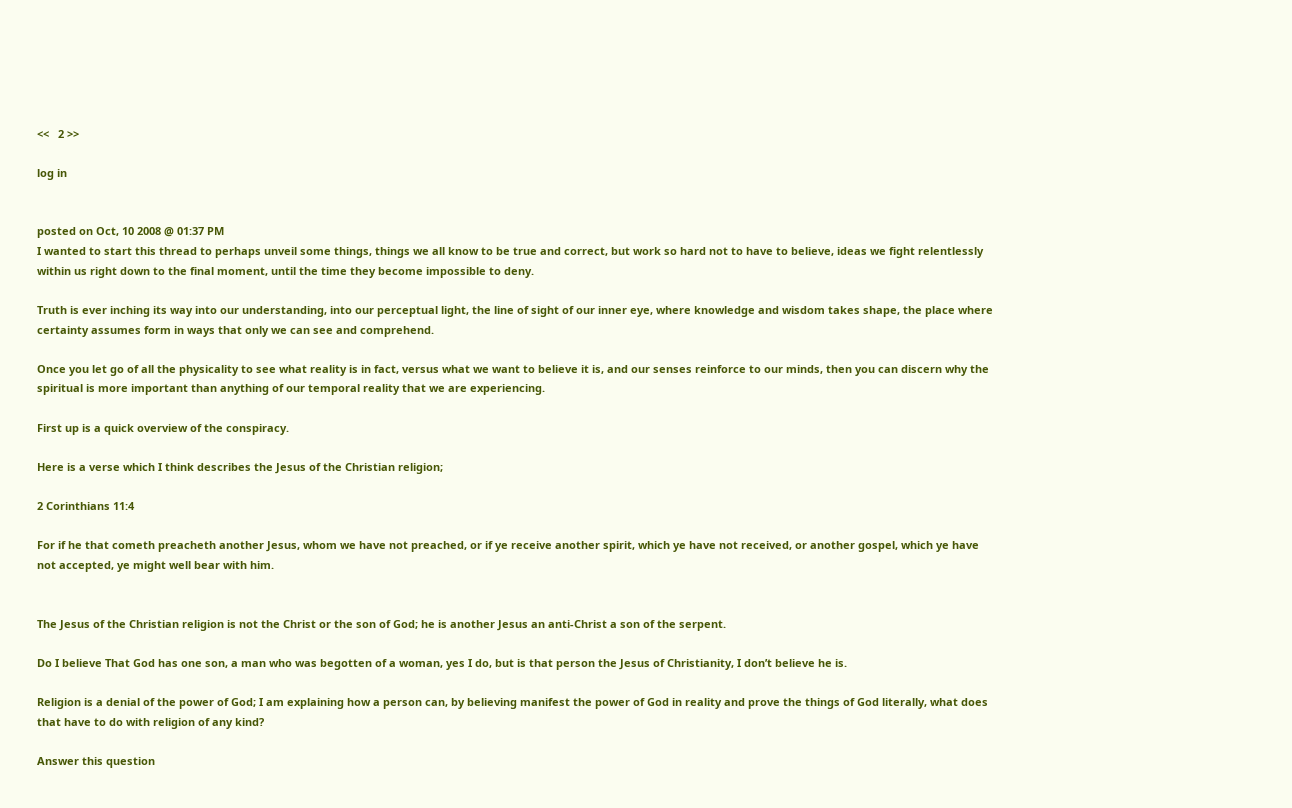<<   2 >>

log in


posted on Oct, 10 2008 @ 01:37 PM
I wanted to start this thread to perhaps unveil some things, things we all know to be true and correct, but work so hard not to have to believe, ideas we fight relentlessly within us right down to the final moment, until the time they become impossible to deny.

Truth is ever inching its way into our understanding, into our perceptual light, the line of sight of our inner eye, where knowledge and wisdom takes shape, the place where certainty assumes form in ways that only we can see and comprehend.

Once you let go of all the physicality to see what reality is in fact, versus what we want to believe it is, and our senses reinforce to our minds, then you can discern why the spiritual is more important than anything of our temporal reality that we are experiencing.

First up is a quick overview of the conspiracy.

Here is a verse which I think describes the Jesus of the Christian religion;

2 Corinthians 11:4

For if he that cometh preacheth another Jesus, whom we have not preached, or if ye receive another spirit, which ye have not received, or another gospel, which ye have not accepted, ye might well bear with him.


The Jesus of the Christian religion is not the Christ or the son of God; he is another Jesus an anti-Christ a son of the serpent.

Do I believe That God has one son, a man who was begotten of a woman, yes I do, but is that person the Jesus of Christianity, I don’t believe he is.

Religion is a denial of the power of God; I am explaining how a person can, by believing manifest the power of God in reality and prove the things of God literally, what does that have to do with religion of any kind?

Answer this question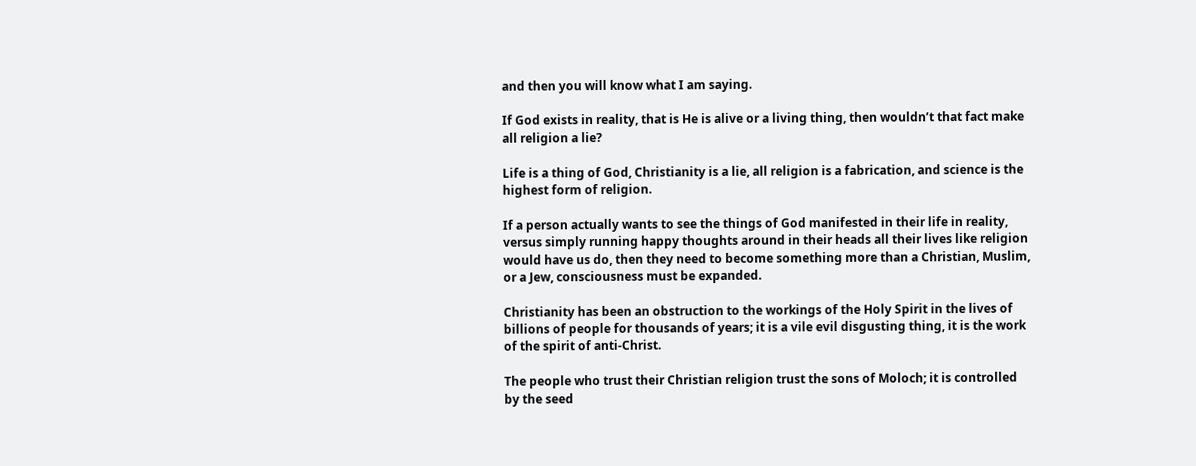and then you will know what I am saying.

If God exists in reality, that is He is alive or a living thing, then wouldn’t that fact make all religion a lie?

Life is a thing of God, Christianity is a lie, all religion is a fabrication, and science is the highest form of religion.

If a person actually wants to see the things of God manifested in their life in reality, versus simply running happy thoughts around in their heads all their lives like religion would have us do, then they need to become something more than a Christian, Muslim, or a Jew, consciousness must be expanded.

Christianity has been an obstruction to the workings of the Holy Spirit in the lives of billions of people for thousands of years; it is a vile evil disgusting thing, it is the work of the spirit of anti-Christ.

The people who trust their Christian religion trust the sons of Moloch; it is controlled by the seed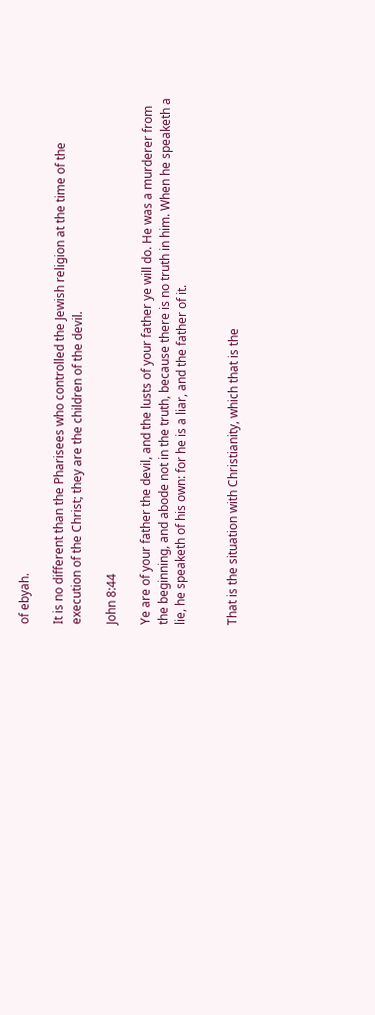of ebyah.

It is no different than the Pharisees who controlled the Jewish religion at the time of the execution of the Christ; they are the children of the devil.

John 8:44

Ye are of your father the devil, and the lusts of your father ye will do. He was a murderer from the beginning, and abode not in the truth, because there is no truth in him. When he speaketh a lie, he speaketh of his own: for he is a liar, and the father of it.


That is the situation with Christianity, which that is the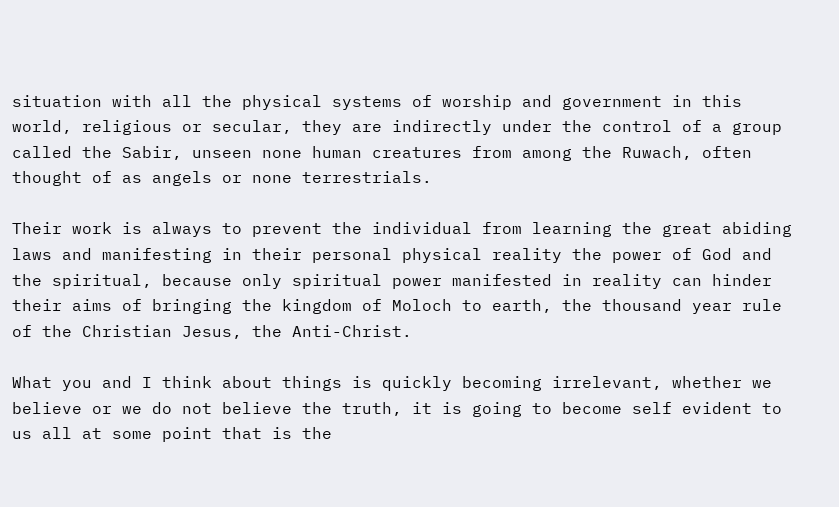situation with all the physical systems of worship and government in this world, religious or secular, they are indirectly under the control of a group called the Sabir, unseen none human creatures from among the Ruwach, often thought of as angels or none terrestrials.

Their work is always to prevent the individual from learning the great abiding laws and manifesting in their personal physical reality the power of God and the spiritual, because only spiritual power manifested in reality can hinder their aims of bringing the kingdom of Moloch to earth, the thousand year rule of the Christian Jesus, the Anti-Christ.

What you and I think about things is quickly becoming irrelevant, whether we believe or we do not believe the truth, it is going to become self evident to us all at some point that is the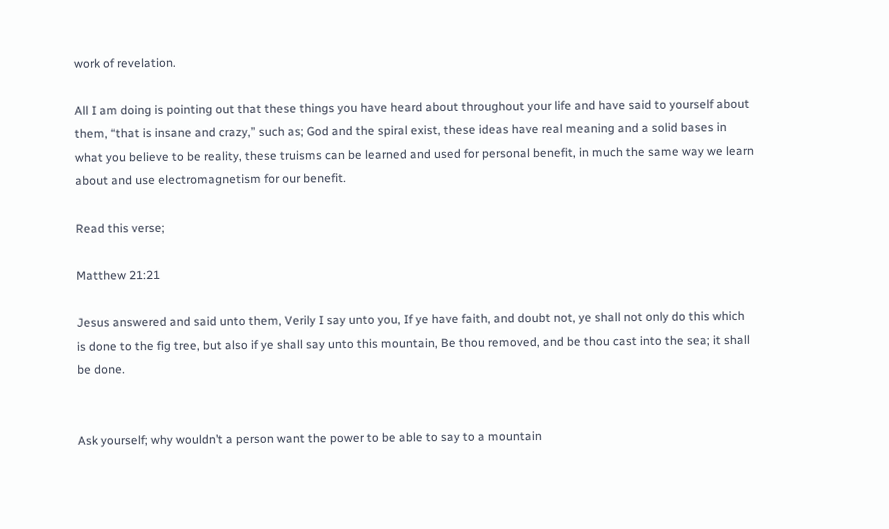work of revelation.

All I am doing is pointing out that these things you have heard about throughout your life and have said to yourself about them, “that is insane and crazy,” such as; God and the spiral exist, these ideas have real meaning and a solid bases in what you believe to be reality, these truisms can be learned and used for personal benefit, in much the same way we learn about and use electromagnetism for our benefit.

Read this verse;

Matthew 21:21

Jesus answered and said unto them, Verily I say unto you, If ye have faith, and doubt not, ye shall not only do this which is done to the fig tree, but also if ye shall say unto this mountain, Be thou removed, and be thou cast into the sea; it shall be done.


Ask yourself; why wouldn’t a person want the power to be able to say to a mountain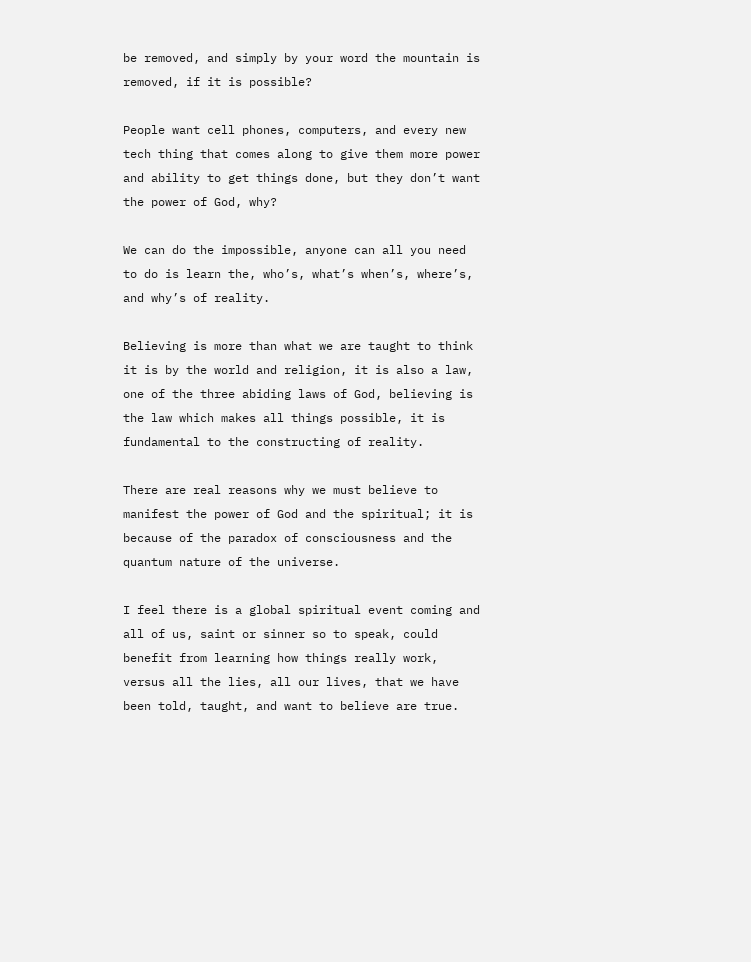be removed, and simply by your word the mountain is removed, if it is possible?

People want cell phones, computers, and every new tech thing that comes along to give them more power and ability to get things done, but they don’t want the power of God, why?

We can do the impossible, anyone can all you need to do is learn the, who’s, what’s when’s, where’s, and why’s of reality.

Believing is more than what we are taught to think it is by the world and religion, it is also a law, one of the three abiding laws of God, believing is the law which makes all things possible, it is fundamental to the constructing of reality.

There are real reasons why we must believe to manifest the power of God and the spiritual; it is because of the paradox of consciousness and the quantum nature of the universe.

I feel there is a global spiritual event coming and all of us, saint or sinner so to speak, could benefit from learning how things really work, versus all the lies, all our lives, that we have been told, taught, and want to believe are true.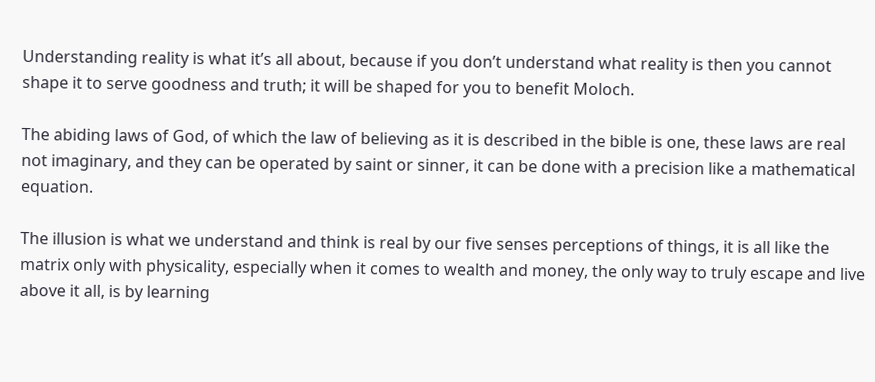Understanding reality is what it’s all about, because if you don’t understand what reality is then you cannot shape it to serve goodness and truth; it will be shaped for you to benefit Moloch.

The abiding laws of God, of which the law of believing as it is described in the bible is one, these laws are real not imaginary, and they can be operated by saint or sinner, it can be done with a precision like a mathematical equation.

The illusion is what we understand and think is real by our five senses perceptions of things, it is all like the matrix only with physicality, especially when it comes to wealth and money, the only way to truly escape and live above it all, is by learning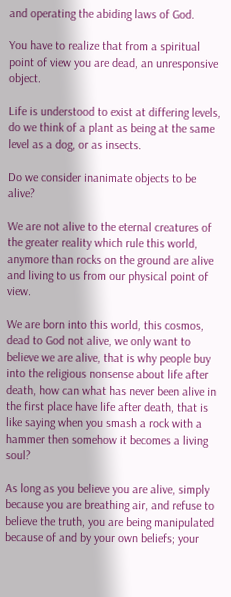and operating the abiding laws of God.

You have to realize that from a spiritual point of view you are dead, an unresponsive object.

Life is understood to exist at differing levels, do we think of a plant as being at the same level as a dog, or as insects.

Do we consider inanimate objects to be alive?

We are not alive to the eternal creatures of the greater reality which rule this world, anymore than rocks on the ground are alive and living to us from our physical point of view.

We are born into this world, this cosmos, dead to God not alive, we only want to believe we are alive, that is why people buy into the religious nonsense about life after death, how can what has never been alive in the first place have life after death, that is like saying when you smash a rock with a hammer then somehow it becomes a living soul?

As long as you believe you are alive, simply because you are breathing air, and refuse to believe the truth, you are being manipulated because of and by your own beliefs; your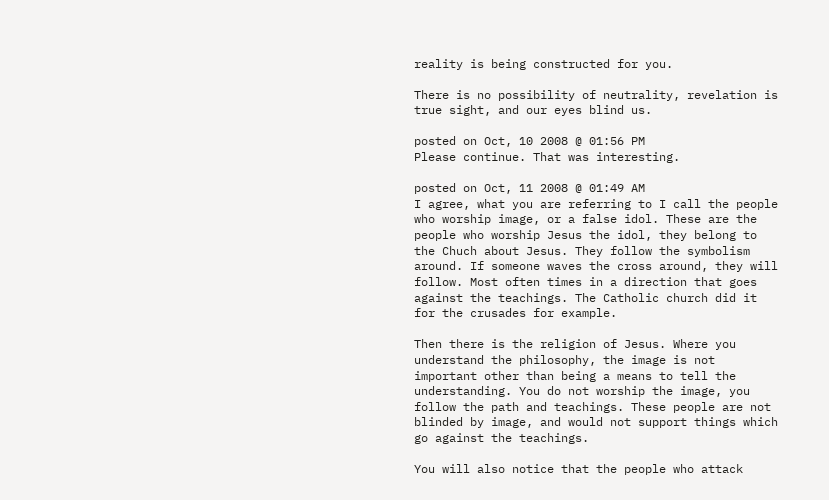reality is being constructed for you.

There is no possibility of neutrality, revelation is true sight, and our eyes blind us.

posted on Oct, 10 2008 @ 01:56 PM
Please continue. That was interesting.

posted on Oct, 11 2008 @ 01:49 AM
I agree, what you are referring to I call the people who worship image, or a false idol. These are the people who worship Jesus the idol, they belong to the Chuch about Jesus. They follow the symbolism around. If someone waves the cross around, they will follow. Most often times in a direction that goes against the teachings. The Catholic church did it for the crusades for example.

Then there is the religion of Jesus. Where you understand the philosophy, the image is not important other than being a means to tell the understanding. You do not worship the image, you follow the path and teachings. These people are not blinded by image, and would not support things which go against the teachings.

You will also notice that the people who attack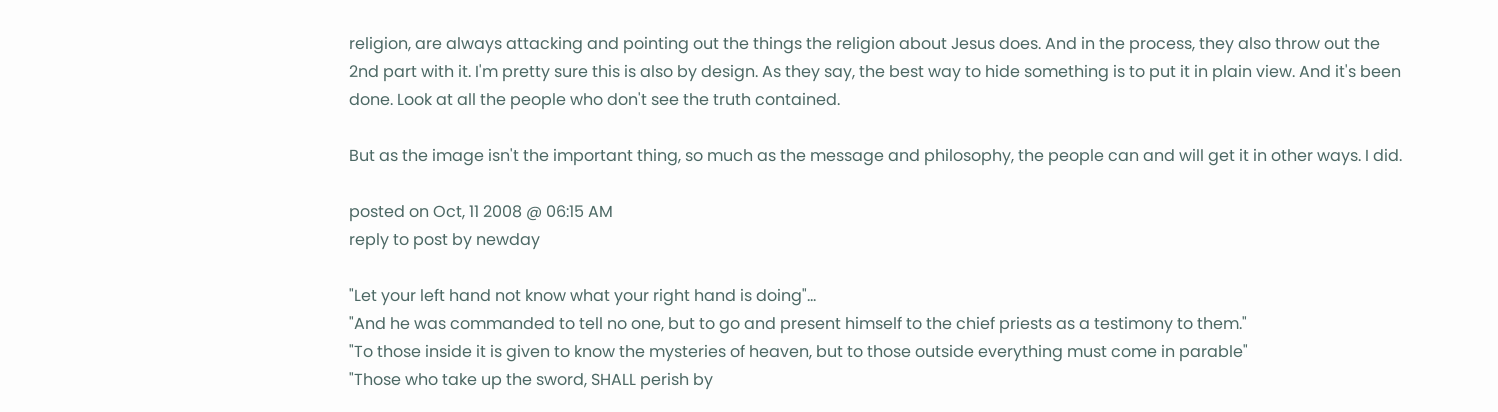religion, are always attacking and pointing out the things the religion about Jesus does. And in the process, they also throw out the 2nd part with it. I'm pretty sure this is also by design. As they say, the best way to hide something is to put it in plain view. And it's been done. Look at all the people who don't see the truth contained.

But as the image isn't the important thing, so much as the message and philosophy, the people can and will get it in other ways. I did.

posted on Oct, 11 2008 @ 06:15 AM
reply to post by newday

"Let your left hand not know what your right hand is doing"...
"And he was commanded to tell no one, but to go and present himself to the chief priests as a testimony to them."
"To those inside it is given to know the mysteries of heaven, but to those outside everything must come in parable"
"Those who take up the sword, SHALL perish by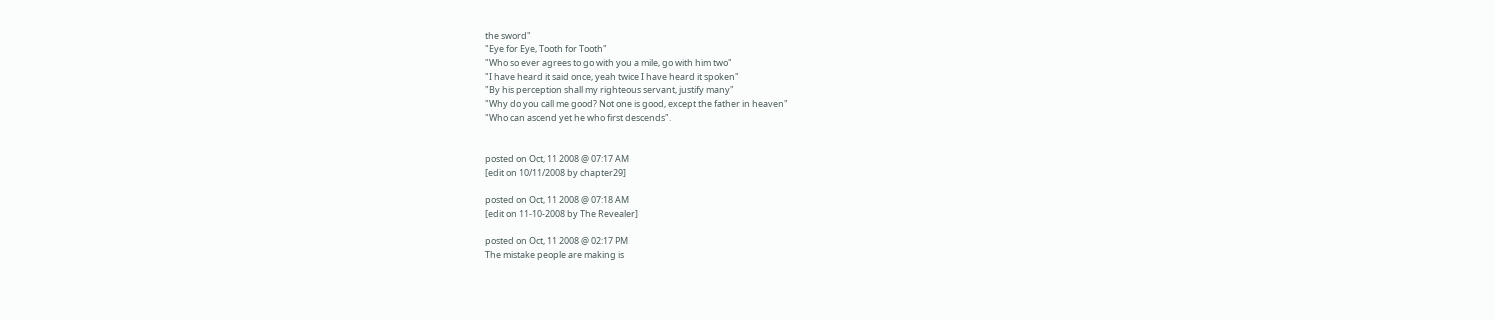the sword"
"Eye for Eye, Tooth for Tooth"
"Who so ever agrees to go with you a mile, go with him two"
"I have heard it said once, yeah twice I have heard it spoken"
"By his perception shall my righteous servant, justify many"
"Why do you call me good? Not one is good, except the father in heaven"
"Who can ascend yet he who first descends".


posted on Oct, 11 2008 @ 07:17 AM
[edit on 10/11/2008 by chapter29]

posted on Oct, 11 2008 @ 07:18 AM
[edit on 11-10-2008 by The Revealer]

posted on Oct, 11 2008 @ 02:17 PM
The mistake people are making is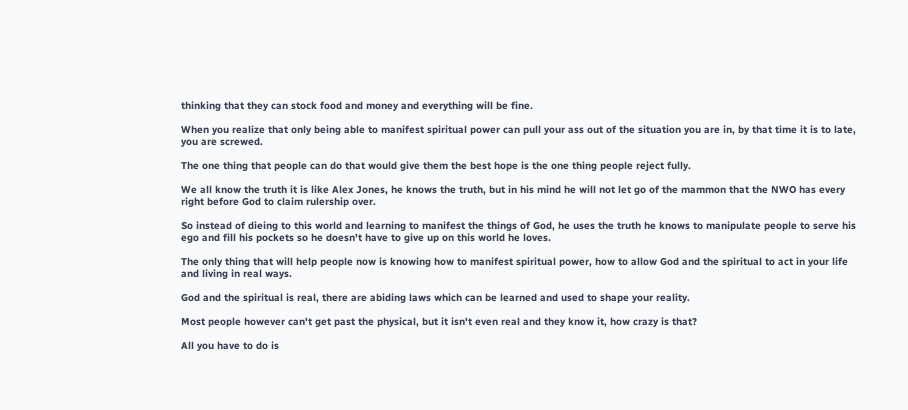thinking that they can stock food and money and everything will be fine.

When you realize that only being able to manifest spiritual power can pull your ass out of the situation you are in, by that time it is to late, you are screwed.

The one thing that people can do that would give them the best hope is the one thing people reject fully.

We all know the truth it is like Alex Jones, he knows the truth, but in his mind he will not let go of the mammon that the NWO has every right before God to claim rulership over.

So instead of dieing to this world and learning to manifest the things of God, he uses the truth he knows to manipulate people to serve his ego and fill his pockets so he doesn't have to give up on this world he loves.

The only thing that will help people now is knowing how to manifest spiritual power, how to allow God and the spiritual to act in your life and living in real ways.

God and the spiritual is real, there are abiding laws which can be learned and used to shape your reality.

Most people however can't get past the physical, but it isn't even real and they know it, how crazy is that?

All you have to do is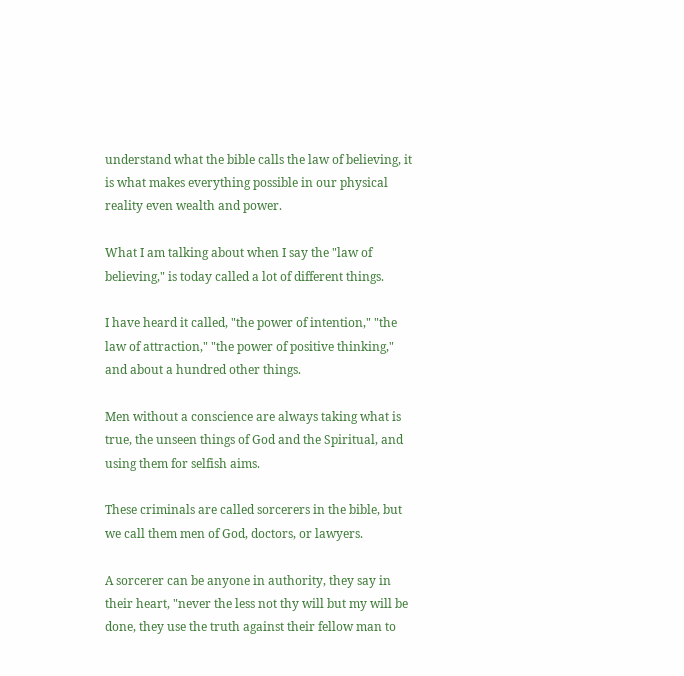understand what the bible calls the law of believing, it is what makes everything possible in our physical reality even wealth and power.

What I am talking about when I say the "law of believing," is today called a lot of different things.

I have heard it called, "the power of intention," "the law of attraction," "the power of positive thinking," and about a hundred other things.

Men without a conscience are always taking what is true, the unseen things of God and the Spiritual, and using them for selfish aims.

These criminals are called sorcerers in the bible, but we call them men of God, doctors, or lawyers.

A sorcerer can be anyone in authority, they say in their heart, "never the less not thy will but my will be done, they use the truth against their fellow man to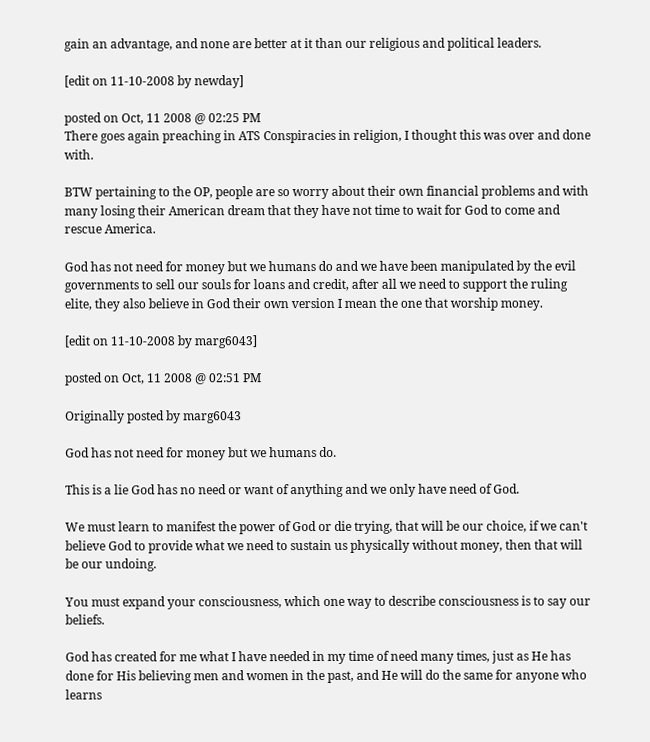gain an advantage, and none are better at it than our religious and political leaders.

[edit on 11-10-2008 by newday]

posted on Oct, 11 2008 @ 02:25 PM
There goes again preaching in ATS Conspiracies in religion, I thought this was over and done with.

BTW pertaining to the OP, people are so worry about their own financial problems and with many losing their American dream that they have not time to wait for God to come and rescue America.

God has not need for money but we humans do and we have been manipulated by the evil governments to sell our souls for loans and credit, after all we need to support the ruling elite, they also believe in God their own version I mean the one that worship money.

[edit on 11-10-2008 by marg6043]

posted on Oct, 11 2008 @ 02:51 PM

Originally posted by marg6043

God has not need for money but we humans do.

This is a lie God has no need or want of anything and we only have need of God.

We must learn to manifest the power of God or die trying, that will be our choice, if we can't believe God to provide what we need to sustain us physically without money, then that will be our undoing.

You must expand your consciousness, which one way to describe consciousness is to say our beliefs.

God has created for me what I have needed in my time of need many times, just as He has done for His believing men and women in the past, and He will do the same for anyone who learns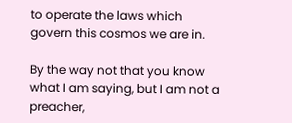to operate the laws which govern this cosmos we are in.

By the way not that you know what I am saying, but I am not a preacher,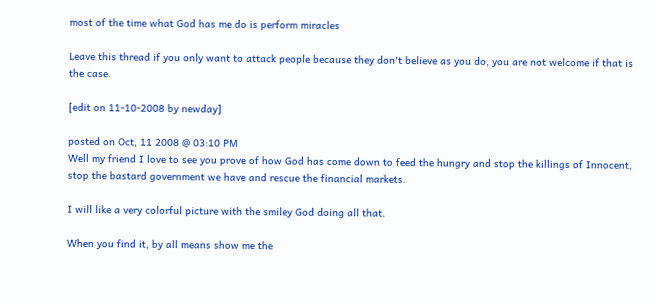most of the time what God has me do is perform miracles

Leave this thread if you only want to attack people because they don't believe as you do, you are not welcome if that is the case.

[edit on 11-10-2008 by newday]

posted on Oct, 11 2008 @ 03:10 PM
Well my friend I love to see you prove of how God has come down to feed the hungry and stop the killings of Innocent, stop the bastard government we have and rescue the financial markets.

I will like a very colorful picture with the smiley God doing all that.

When you find it, by all means show me the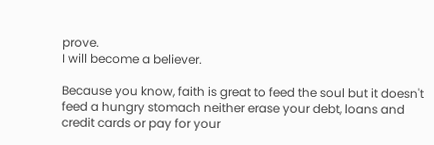prove.
I will become a believer.

Because you know, faith is great to feed the soul but it doesn't feed a hungry stomach neither erase your debt, loans and credit cards or pay for your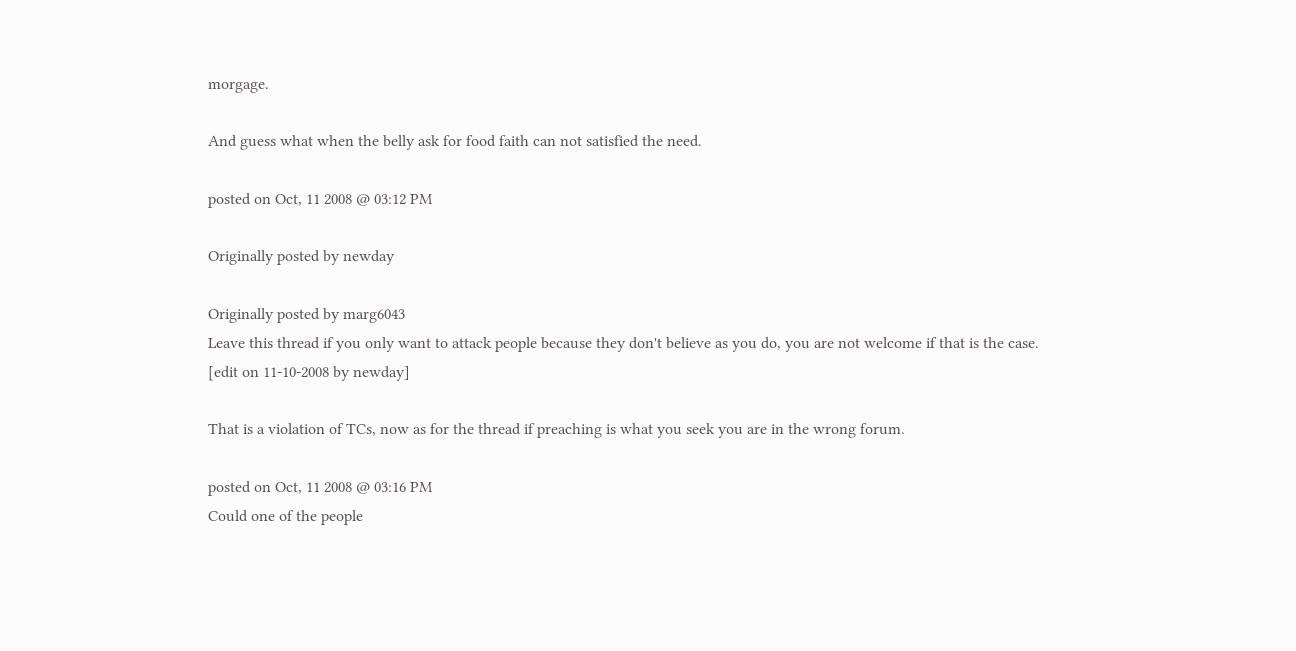morgage.

And guess what when the belly ask for food faith can not satisfied the need.

posted on Oct, 11 2008 @ 03:12 PM

Originally posted by newday

Originally posted by marg6043
Leave this thread if you only want to attack people because they don't believe as you do, you are not welcome if that is the case.
[edit on 11-10-2008 by newday]

That is a violation of TCs, now as for the thread if preaching is what you seek you are in the wrong forum.

posted on Oct, 11 2008 @ 03:16 PM
Could one of the people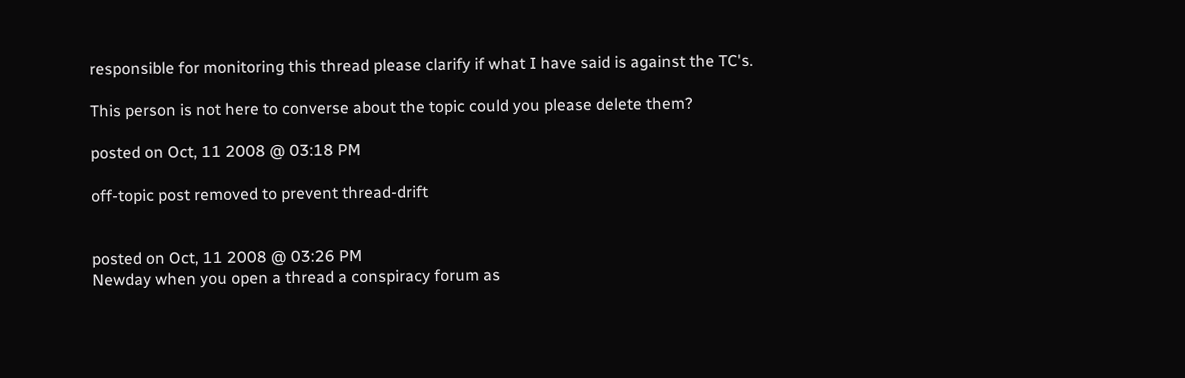responsible for monitoring this thread please clarify if what I have said is against the TC's.

This person is not here to converse about the topic could you please delete them?

posted on Oct, 11 2008 @ 03:18 PM

off-topic post removed to prevent thread-drift


posted on Oct, 11 2008 @ 03:26 PM
Newday when you open a thread a conspiracy forum as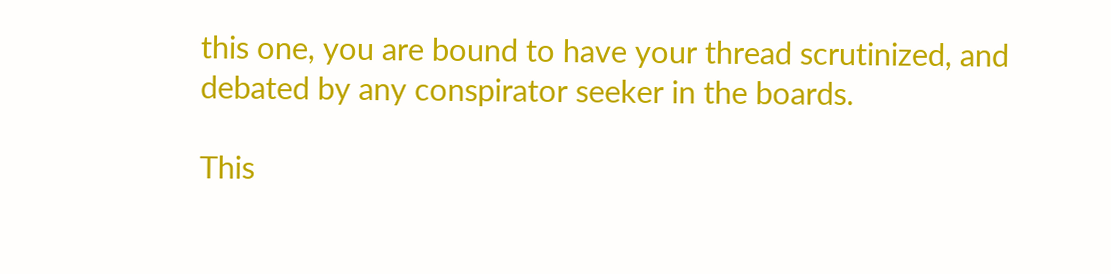this one, you are bound to have your thread scrutinized, and debated by any conspirator seeker in the boards.

This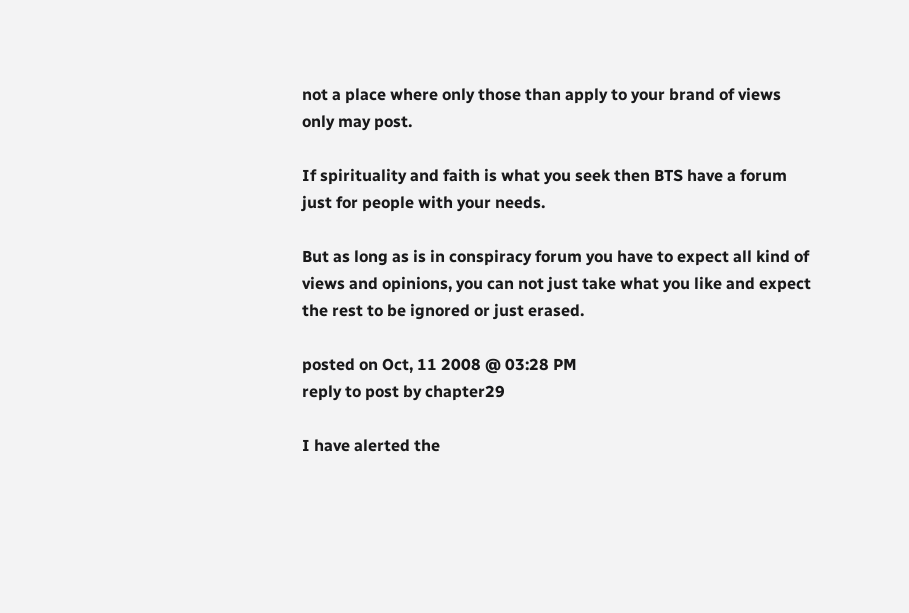not a place where only those than apply to your brand of views only may post.

If spirituality and faith is what you seek then BTS have a forum just for people with your needs.

But as long as is in conspiracy forum you have to expect all kind of views and opinions, you can not just take what you like and expect the rest to be ignored or just erased.

posted on Oct, 11 2008 @ 03:28 PM
reply to post by chapter29

I have alerted the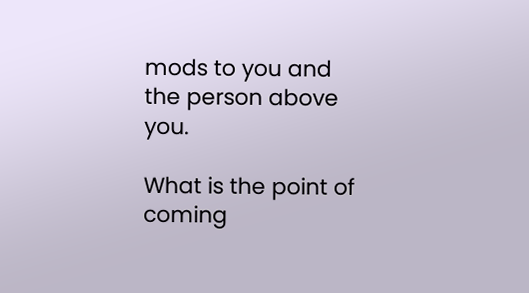mods to you and the person above you.

What is the point of coming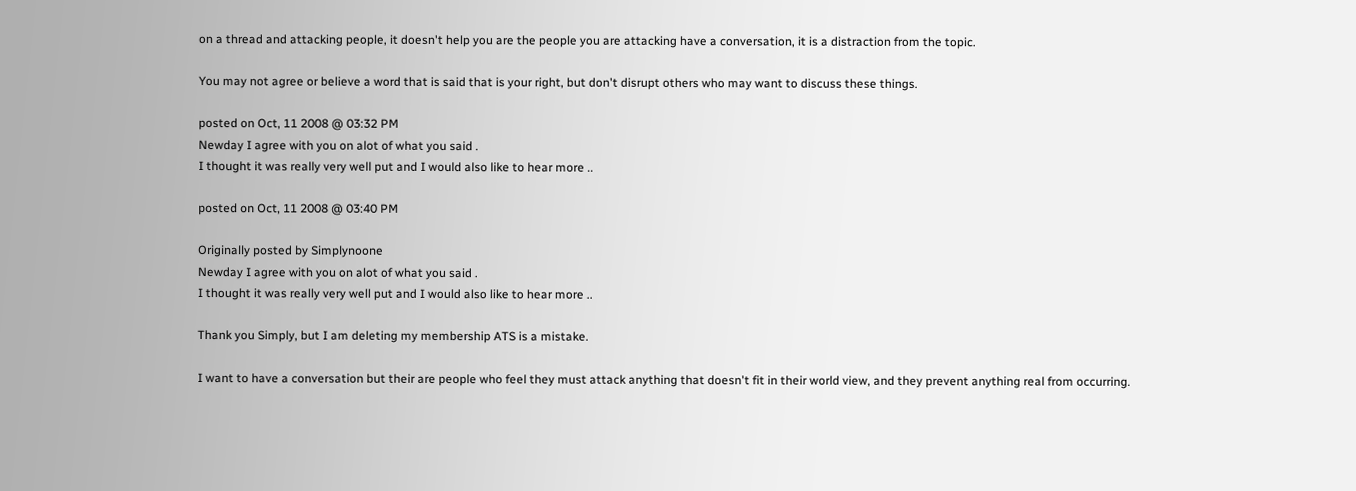on a thread and attacking people, it doesn't help you are the people you are attacking have a conversation, it is a distraction from the topic.

You may not agree or believe a word that is said that is your right, but don't disrupt others who may want to discuss these things.

posted on Oct, 11 2008 @ 03:32 PM
Newday I agree with you on alot of what you said .
I thought it was really very well put and I would also like to hear more ..

posted on Oct, 11 2008 @ 03:40 PM

Originally posted by Simplynoone
Newday I agree with you on alot of what you said .
I thought it was really very well put and I would also like to hear more ..

Thank you Simply, but I am deleting my membership ATS is a mistake.

I want to have a conversation but their are people who feel they must attack anything that doesn't fit in their world view, and they prevent anything real from occurring.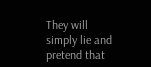They will simply lie and pretend that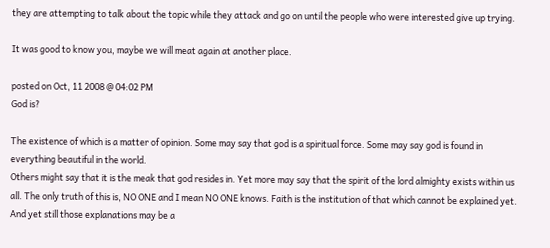they are attempting to talk about the topic while they attack and go on until the people who were interested give up trying.

It was good to know you, maybe we will meat again at another place.

posted on Oct, 11 2008 @ 04:02 PM
God is?

The existence of which is a matter of opinion. Some may say that god is a spiritual force. Some may say god is found in everything beautiful in the world.
Others might say that it is the meak that god resides in. Yet more may say that the spirit of the lord almighty exists within us all. The only truth of this is, NO ONE and I mean NO ONE knows. Faith is the institution of that which cannot be explained yet. And yet still those explanations may be a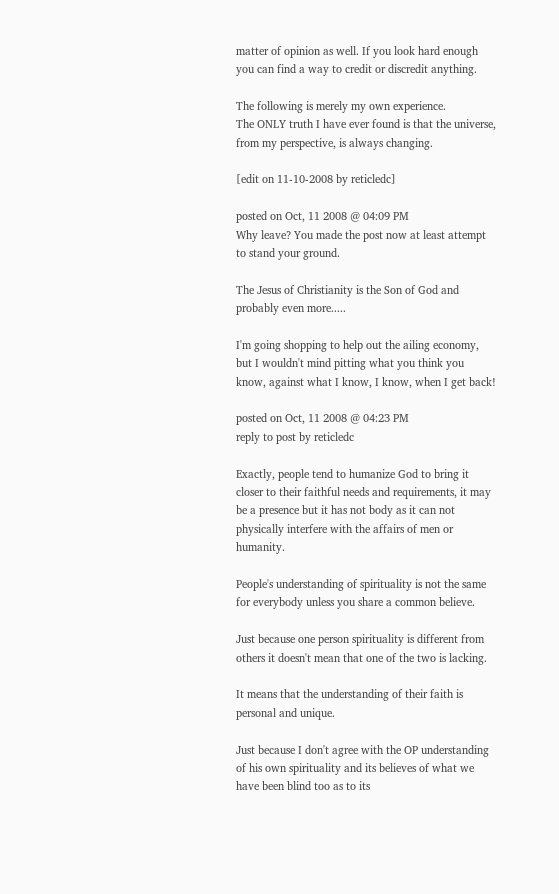matter of opinion as well. If you look hard enough you can find a way to credit or discredit anything.

The following is merely my own experience.
The ONLY truth I have ever found is that the universe, from my perspective, is always changing.

[edit on 11-10-2008 by reticledc]

posted on Oct, 11 2008 @ 04:09 PM
Why leave? You made the post now at least attempt to stand your ground.

The Jesus of Christianity is the Son of God and probably even more.....

I'm going shopping to help out the ailing economy, but I wouldn't mind pitting what you think you know, against what I know, I know, when I get back!

posted on Oct, 11 2008 @ 04:23 PM
reply to post by reticledc

Exactly, people tend to humanize God to bring it closer to their faithful needs and requirements, it may be a presence but it has not body as it can not physically interfere with the affairs of men or humanity.

People's understanding of spirituality is not the same for everybody unless you share a common believe.

Just because one person spirituality is different from others it doesn't mean that one of the two is lacking.

It means that the understanding of their faith is personal and unique.

Just because I don't agree with the OP understanding of his own spirituality and its believes of what we have been blind too as to its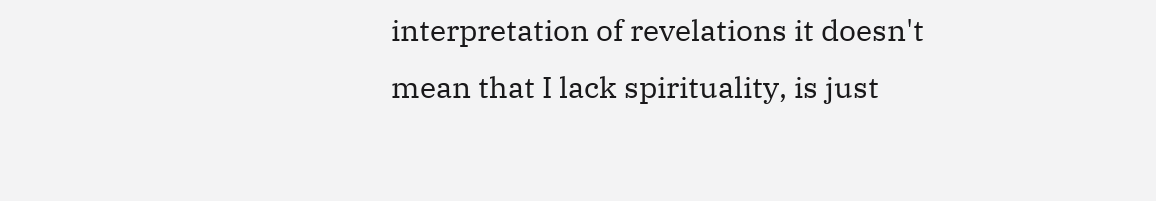interpretation of revelations it doesn't mean that I lack spirituality, is just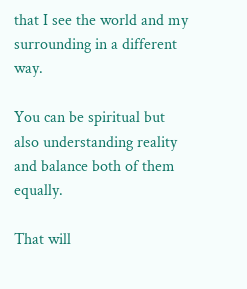that I see the world and my surrounding in a different way.

You can be spiritual but also understanding reality and balance both of them equally.

That will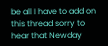be all I have to add on this thread sorry to hear that Newday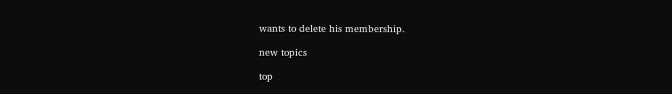wants to delete his membership.

new topics

top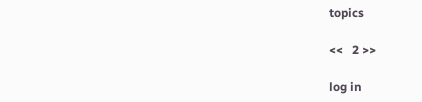topics

<<   2 >>

log in